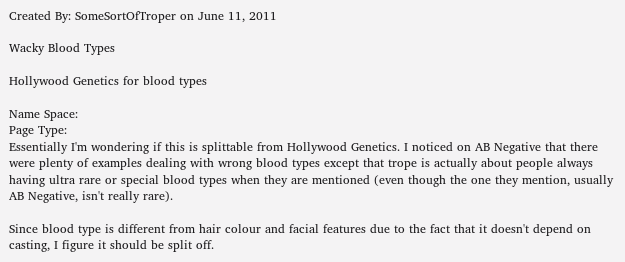Created By: SomeSortOfTroper on June 11, 2011

Wacky Blood Types

Hollywood Genetics for blood types

Name Space:
Page Type:
Essentially I'm wondering if this is splittable from Hollywood Genetics. I noticed on AB Negative that there were plenty of examples dealing with wrong blood types except that trope is actually about people always having ultra rare or special blood types when they are mentioned (even though the one they mention, usually AB Negative, isn't really rare).

Since blood type is different from hair colour and facial features due to the fact that it doesn't depend on casting, I figure it should be split off.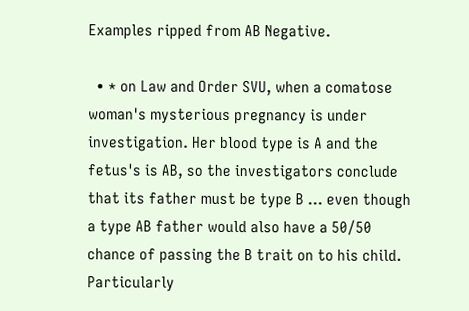Examples ripped from AB Negative.

  • * on Law and Order SVU, when a comatose woman's mysterious pregnancy is under investigation. Her blood type is A and the fetus's is AB, so the investigators conclude that its father must be type B ... even though a type AB father would also have a 50/50 chance of passing the B trait on to his child. Particularly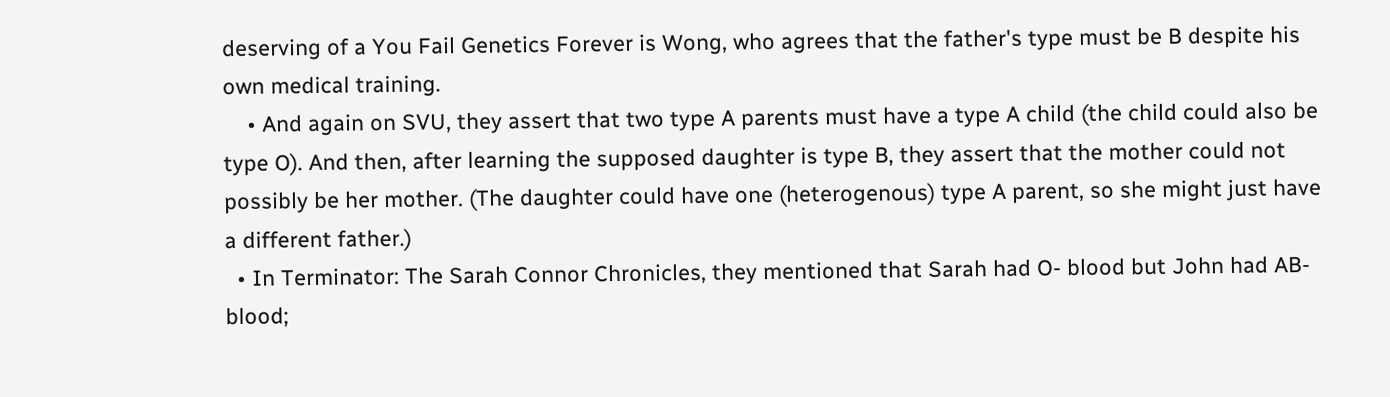deserving of a You Fail Genetics Forever is Wong, who agrees that the father's type must be B despite his own medical training.
    • And again on SVU, they assert that two type A parents must have a type A child (the child could also be type O). And then, after learning the supposed daughter is type B, they assert that the mother could not possibly be her mother. (The daughter could have one (heterogenous) type A parent, so she might just have a different father.)
  • In Terminator: The Sarah Connor Chronicles, they mentioned that Sarah had O- blood but John had AB- blood;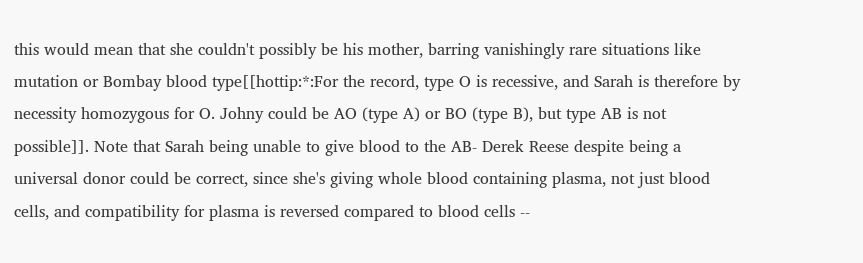this would mean that she couldn't possibly be his mother, barring vanishingly rare situations like mutation or Bombay blood type[[hottip:*:For the record, type O is recessive, and Sarah is therefore by necessity homozygous for O. Johny could be AO (type A) or BO (type B), but type AB is not possible]]. Note that Sarah being unable to give blood to the AB- Derek Reese despite being a universal donor could be correct, since she's giving whole blood containing plasma, not just blood cells, and compatibility for plasma is reversed compared to blood cells --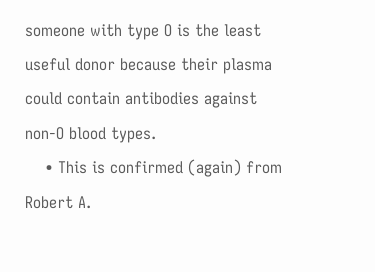someone with type O is the least useful donor because their plasma could contain antibodies against non-O blood types.
    • This is confirmed (again) from Robert A.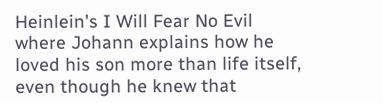Heinlein's I Will Fear No Evil where Johann explains how he loved his son more than life itself, even though he knew that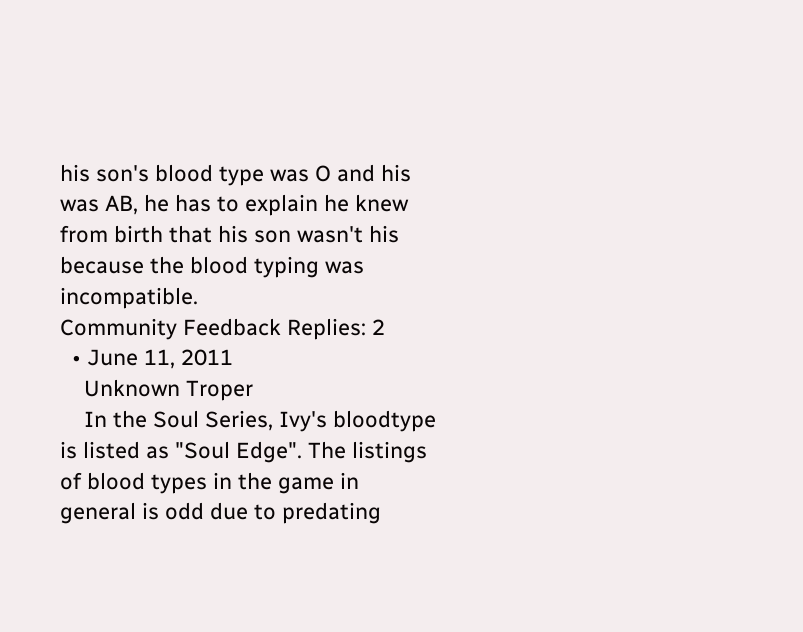his son's blood type was O and his was AB, he has to explain he knew from birth that his son wasn't his because the blood typing was incompatible.
Community Feedback Replies: 2
  • June 11, 2011
    Unknown Troper
    In the Soul Series, Ivy's bloodtype is listed as "Soul Edge". The listings of blood types in the game in general is odd due to predating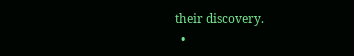their discovery.
  •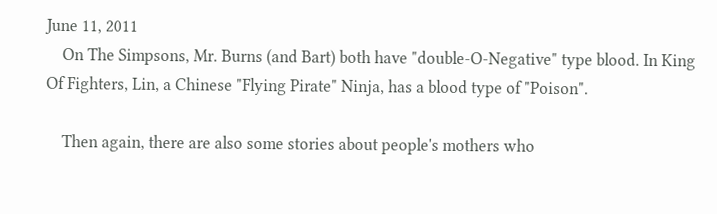June 11, 2011
    On The Simpsons, Mr. Burns (and Bart) both have "double-O-Negative" type blood. In King Of Fighters, Lin, a Chinese "Flying Pirate" Ninja, has a blood type of "Poison".

    Then again, there are also some stories about people's mothers who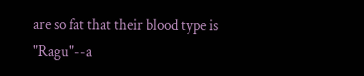are so fat that their blood type is "Ragu"--a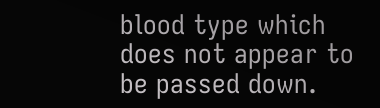blood type which does not appear to be passed down.